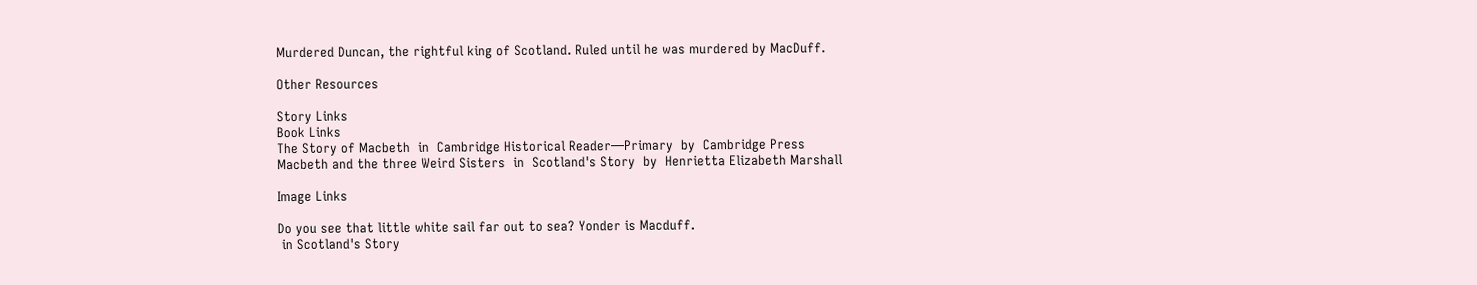Murdered Duncan, the rightful king of Scotland. Ruled until he was murdered by MacDuff.

Other Resources

Story Links
Book Links
The Story of Macbeth  in  Cambridge Historical Reader—Primary  by  Cambridge Press
Macbeth and the three Weird Sisters  in  Scotland's Story  by  Henrietta Elizabeth Marshall

Image Links

Do you see that little white sail far out to sea? Yonder is Macduff.
 in Scotland's Story